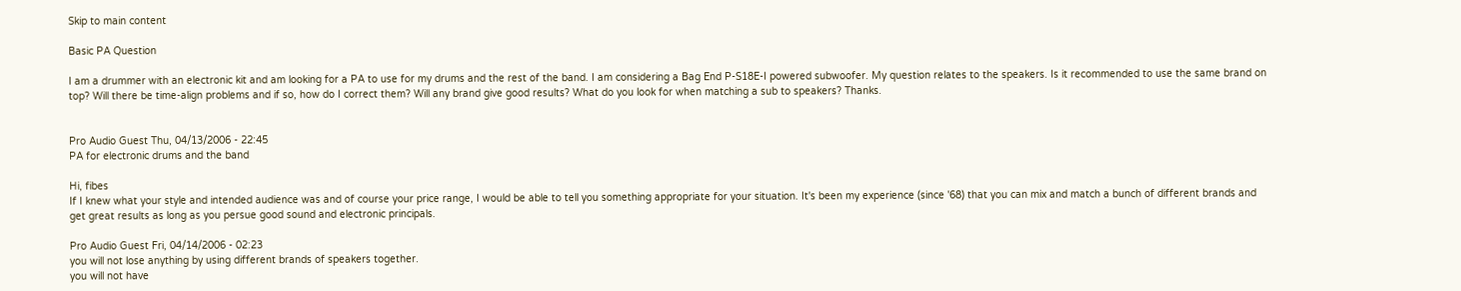Skip to main content

Basic PA Question

I am a drummer with an electronic kit and am looking for a PA to use for my drums and the rest of the band. I am considering a Bag End P-S18E-I powered subwoofer. My question relates to the speakers. Is it recommended to use the same brand on top? Will there be time-align problems and if so, how do I correct them? Will any brand give good results? What do you look for when matching a sub to speakers? Thanks.


Pro Audio Guest Thu, 04/13/2006 - 22:45
PA for electronic drums and the band

Hi, fibes
If I knew what your style and intended audience was and of course your price range, I would be able to tell you something appropriate for your situation. It's been my experience (since '68) that you can mix and match a bunch of different brands and get great results as long as you persue good sound and electronic principals.

Pro Audio Guest Fri, 04/14/2006 - 02:23
you will not lose anything by using different brands of speakers together.
you will not have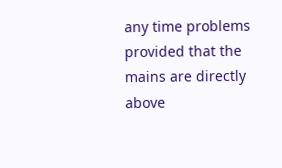any time problems provided that the mains are directly above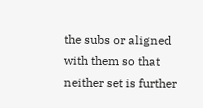the subs or aligned with them so that neither set is further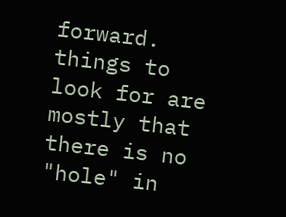forward.
things to look for are mostly that there is no "hole" in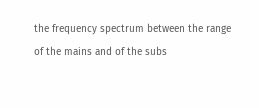the frequency spectrum between the range of the mains and of the subs